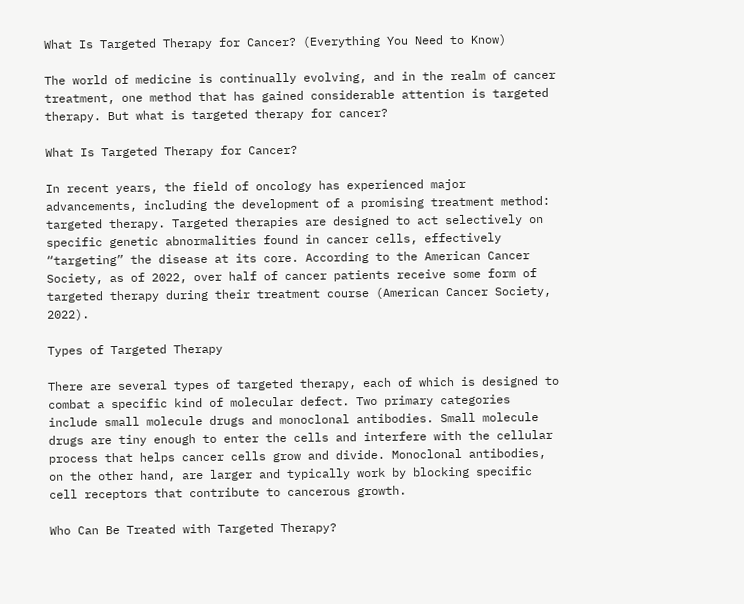What Is Targeted Therapy for Cancer? (Everything You Need to Know)

The world of medicine is continually evolving, and in the realm of cancer treatment, one method that has gained considerable attention is targeted therapy. But what is targeted therapy for cancer?

What Is Targeted Therapy for Cancer?

In recent years, the field of oncology has experienced major advancements, including the development of a promising treatment method: targeted therapy. Targeted therapies are designed to act selectively on specific genetic abnormalities found in cancer cells, effectively “targeting” the disease at its core. According to the American Cancer Society, as of 2022, over half of cancer patients receive some form of targeted therapy during their treatment course (American Cancer Society, 2022).

Types of Targeted Therapy

There are several types of targeted therapy, each of which is designed to combat a specific kind of molecular defect. Two primary categories include small molecule drugs and monoclonal antibodies. Small molecule drugs are tiny enough to enter the cells and interfere with the cellular process that helps cancer cells grow and divide. Monoclonal antibodies, on the other hand, are larger and typically work by blocking specific cell receptors that contribute to cancerous growth.

Who Can Be Treated with Targeted Therapy?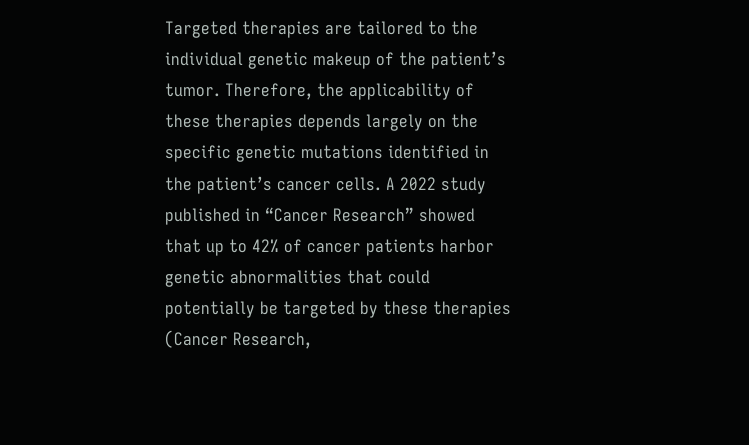Targeted therapies are tailored to the individual genetic makeup of the patient’s tumor. Therefore, the applicability of these therapies depends largely on the specific genetic mutations identified in the patient’s cancer cells. A 2022 study published in “Cancer Research” showed that up to 42% of cancer patients harbor genetic abnormalities that could potentially be targeted by these therapies (Cancer Research,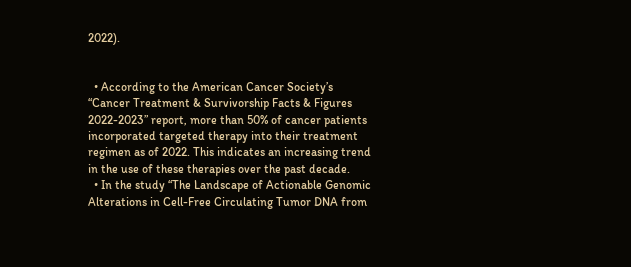2022).


  • According to the American Cancer Society’s “Cancer Treatment & Survivorship Facts & Figures 2022-2023” report, more than 50% of cancer patients incorporated targeted therapy into their treatment regimen as of 2022. This indicates an increasing trend in the use of these therapies over the past decade.
  • In the study “The Landscape of Actionable Genomic Alterations in Cell-Free Circulating Tumor DNA from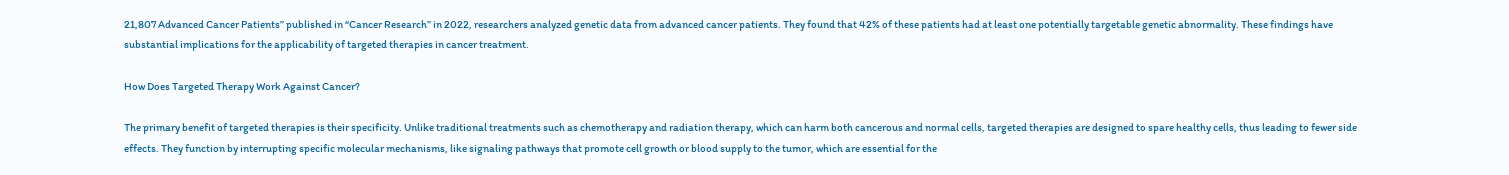21,807 Advanced Cancer Patients” published in “Cancer Research” in 2022, researchers analyzed genetic data from advanced cancer patients. They found that 42% of these patients had at least one potentially targetable genetic abnormality. These findings have substantial implications for the applicability of targeted therapies in cancer treatment.

How Does Targeted Therapy Work Against Cancer?

The primary benefit of targeted therapies is their specificity. Unlike traditional treatments such as chemotherapy and radiation therapy, which can harm both cancerous and normal cells, targeted therapies are designed to spare healthy cells, thus leading to fewer side effects. They function by interrupting specific molecular mechanisms, like signaling pathways that promote cell growth or blood supply to the tumor, which are essential for the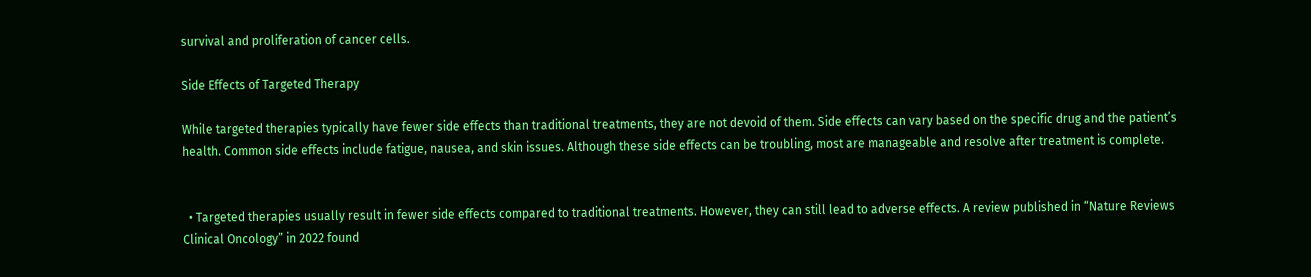survival and proliferation of cancer cells.

Side Effects of Targeted Therapy

While targeted therapies typically have fewer side effects than traditional treatments, they are not devoid of them. Side effects can vary based on the specific drug and the patient’s health. Common side effects include fatigue, nausea, and skin issues. Although these side effects can be troubling, most are manageable and resolve after treatment is complete.


  • Targeted therapies usually result in fewer side effects compared to traditional treatments. However, they can still lead to adverse effects. A review published in “Nature Reviews Clinical Oncology” in 2022 found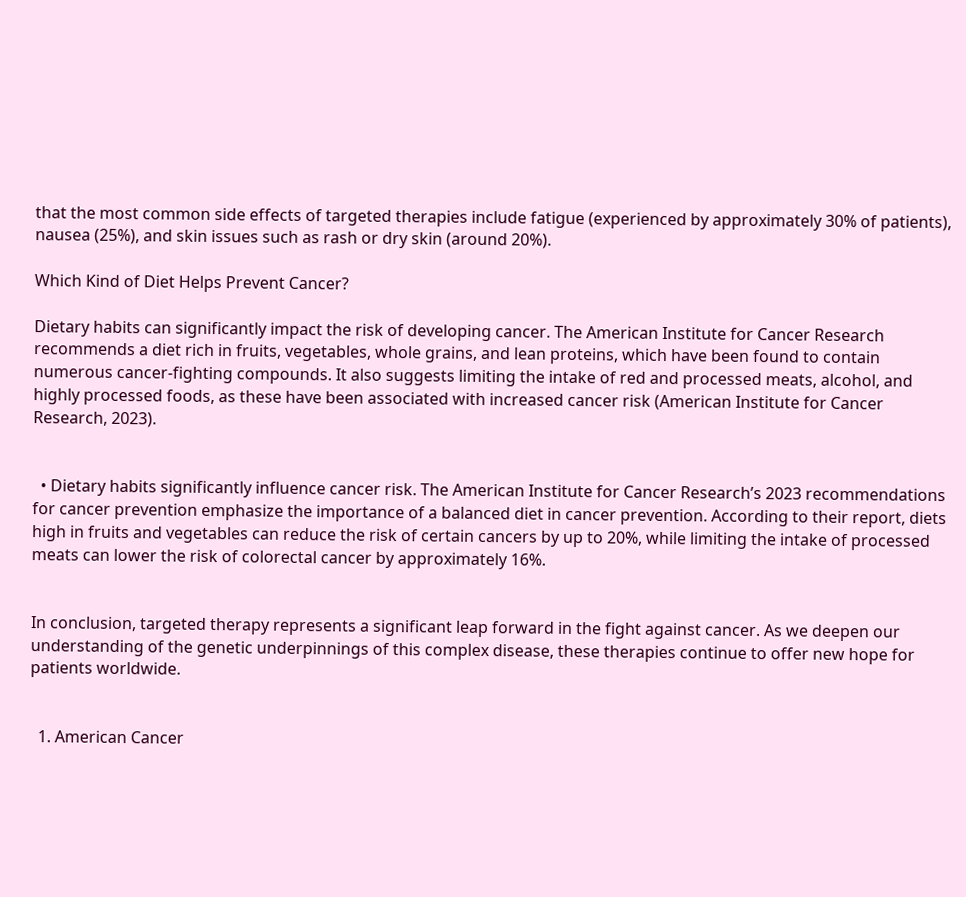that the most common side effects of targeted therapies include fatigue (experienced by approximately 30% of patients), nausea (25%), and skin issues such as rash or dry skin (around 20%).

Which Kind of Diet Helps Prevent Cancer?

Dietary habits can significantly impact the risk of developing cancer. The American Institute for Cancer Research recommends a diet rich in fruits, vegetables, whole grains, and lean proteins, which have been found to contain numerous cancer-fighting compounds. It also suggests limiting the intake of red and processed meats, alcohol, and highly processed foods, as these have been associated with increased cancer risk (American Institute for Cancer Research, 2023).


  • Dietary habits significantly influence cancer risk. The American Institute for Cancer Research’s 2023 recommendations for cancer prevention emphasize the importance of a balanced diet in cancer prevention. According to their report, diets high in fruits and vegetables can reduce the risk of certain cancers by up to 20%, while limiting the intake of processed meats can lower the risk of colorectal cancer by approximately 16%.


In conclusion, targeted therapy represents a significant leap forward in the fight against cancer. As we deepen our understanding of the genetic underpinnings of this complex disease, these therapies continue to offer new hope for patients worldwide.


  1. American Cancer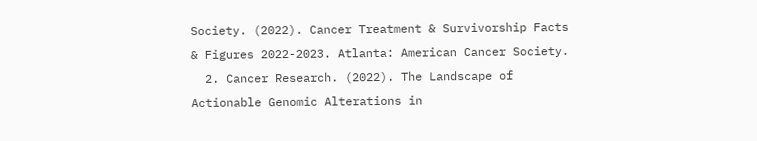Society. (2022). Cancer Treatment & Survivorship Facts & Figures 2022-2023. Atlanta: American Cancer Society.
  2. Cancer Research. (2022). The Landscape of Actionable Genomic Alterations in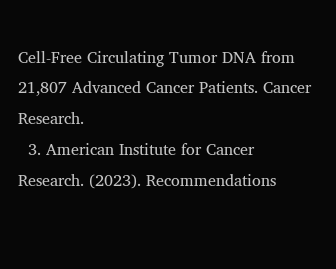Cell-Free Circulating Tumor DNA from 21,807 Advanced Cancer Patients. Cancer Research.
  3. American Institute for Cancer Research. (2023). Recommendations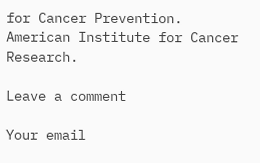for Cancer Prevention. American Institute for Cancer Research.

Leave a comment

Your email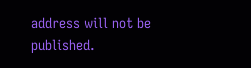address will not be published.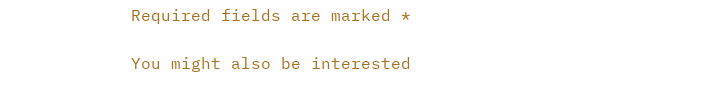Required fields are marked *

You might also be interested